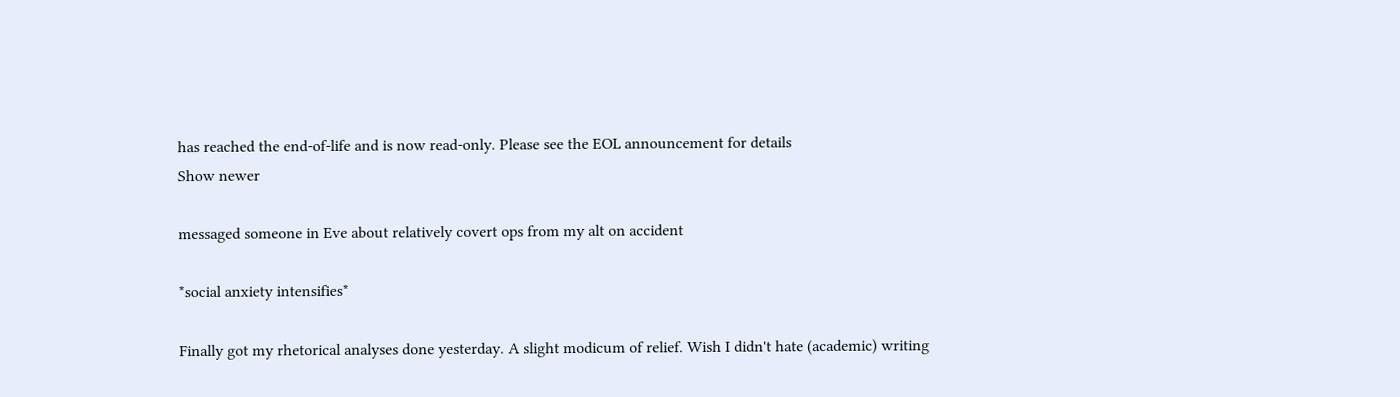has reached the end-of-life and is now read-only. Please see the EOL announcement for details
Show newer

messaged someone in Eve about relatively covert ops from my alt on accident

*social anxiety intensifies*

Finally got my rhetorical analyses done yesterday. A slight modicum of relief. Wish I didn't hate (academic) writing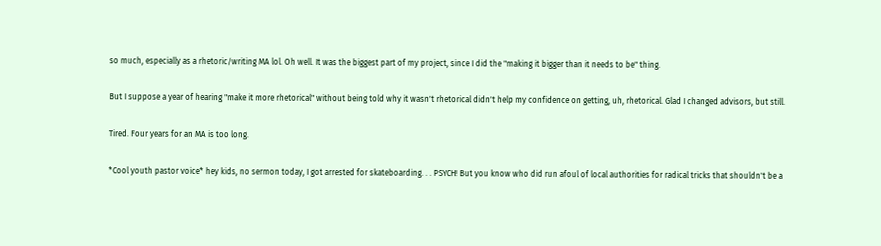so much, especially as a rhetoric/writing MA lol. Oh well. It was the biggest part of my project, since I did the "making it bigger than it needs to be" thing.

But I suppose a year of hearing "make it more rhetorical" without being told why it wasn't rhetorical didn't help my confidence on getting, uh, rhetorical. Glad I changed advisors, but still.

Tired. Four years for an MA is too long.

*Cool youth pastor voice* hey kids, no sermon today, I got arrested for skateboarding. . . PSYCH! But you know who did run afoul of local authorities for radical tricks that shouldn't be a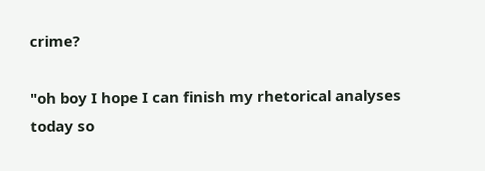crime?

"oh boy I hope I can finish my rhetorical analyses today so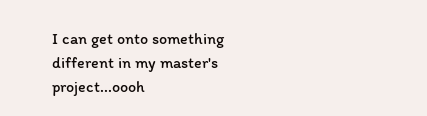I can get onto something different in my master's project...oooh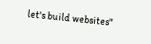let's build websites"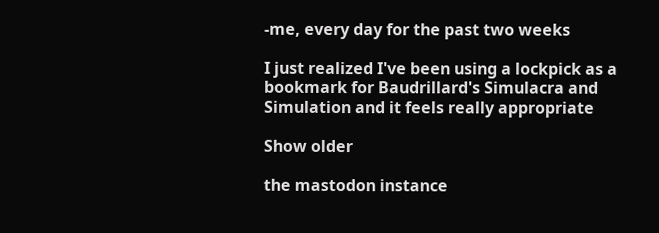-me, every day for the past two weeks

I just realized I've been using a lockpick as a bookmark for Baudrillard's Simulacra and Simulation and it feels really appropriate

Show older

the mastodon instance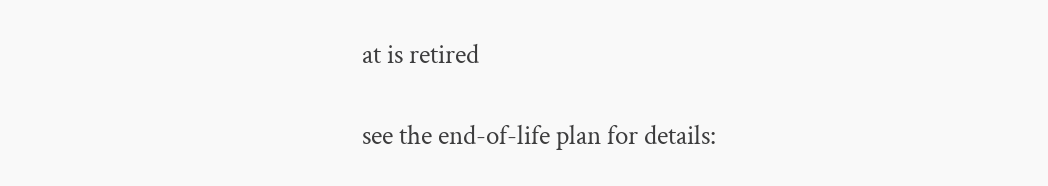at is retired

see the end-of-life plan for details: